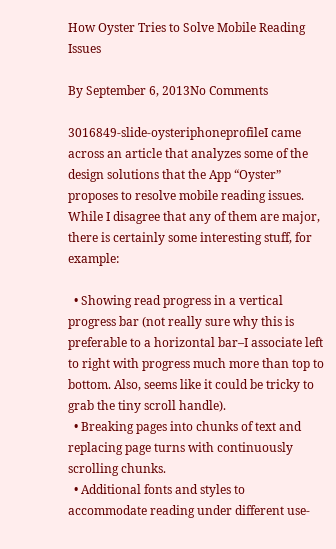How Oyster Tries to Solve Mobile Reading Issues

By September 6, 2013No Comments

3016849-slide-oysteriphoneprofileI came across an article that analyzes some of the design solutions that the App “Oyster” proposes to resolve mobile reading issues. While I disagree that any of them are major, there is certainly some interesting stuff, for example:

  • Showing read progress in a vertical progress bar (not really sure why this is preferable to a horizontal bar–I associate left to right with progress much more than top to bottom. Also, seems like it could be tricky to grab the tiny scroll handle).
  • Breaking pages into chunks of text and replacing page turns with continuously scrolling chunks.
  • Additional fonts and styles to accommodate reading under different use-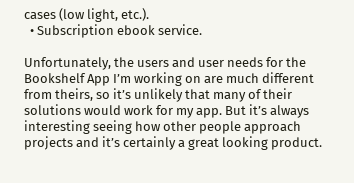cases (low light, etc.).
  • Subscription ebook service.

Unfortunately, the users and user needs for the Bookshelf App I’m working on are much different from theirs, so it’s unlikely that many of their solutions would work for my app. But it’s always interesting seeing how other people approach projects and it’s certainly a great looking product.